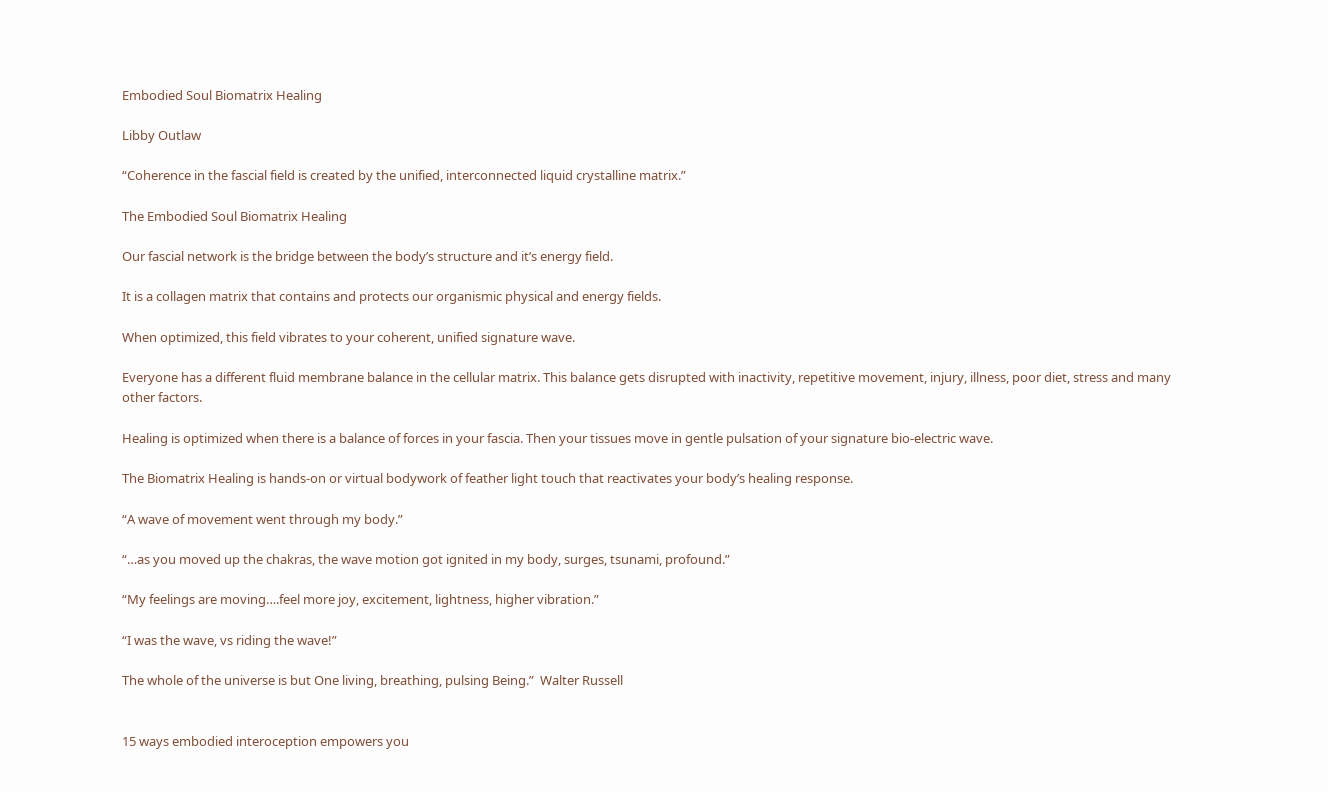Embodied Soul Biomatrix Healing

Libby Outlaw

“Coherence in the fascial field is created by the unified, interconnected liquid crystalline matrix.”

The Embodied Soul Biomatrix Healing

Our fascial network is the bridge between the body’s structure and it’s energy field.

It is a collagen matrix that contains and protects our organismic physical and energy fields.

When optimized, this field vibrates to your coherent, unified signature wave.

Everyone has a different fluid membrane balance in the cellular matrix. This balance gets disrupted with inactivity, repetitive movement, injury, illness, poor diet, stress and many other factors.

Healing is optimized when there is a balance of forces in your fascia. Then your tissues move in gentle pulsation of your signature bio-electric wave.

The Biomatrix Healing is hands-on or virtual bodywork of feather light touch that reactivates your body’s healing response.

“A wave of movement went through my body.”

“…as you moved up the chakras, the wave motion got ignited in my body, surges, tsunami, profound.”

“My feelings are moving….feel more joy, excitement, lightness, higher vibration.”

“I was the wave, vs riding the wave!”

The whole of the universe is but One living, breathing, pulsing Being.”  Walter Russell


15 ways embodied interoception empowers you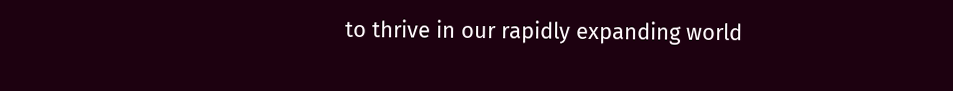to thrive in our rapidly expanding world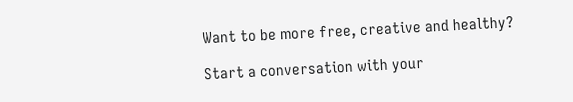Want to be more free, creative and healthy?

Start a conversation with your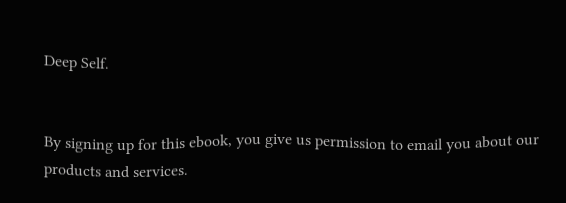Deep Self.


By signing up for this ebook, you give us permission to email you about our products and services.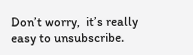Don’t worry,  it’s really easy to unsubscribe.